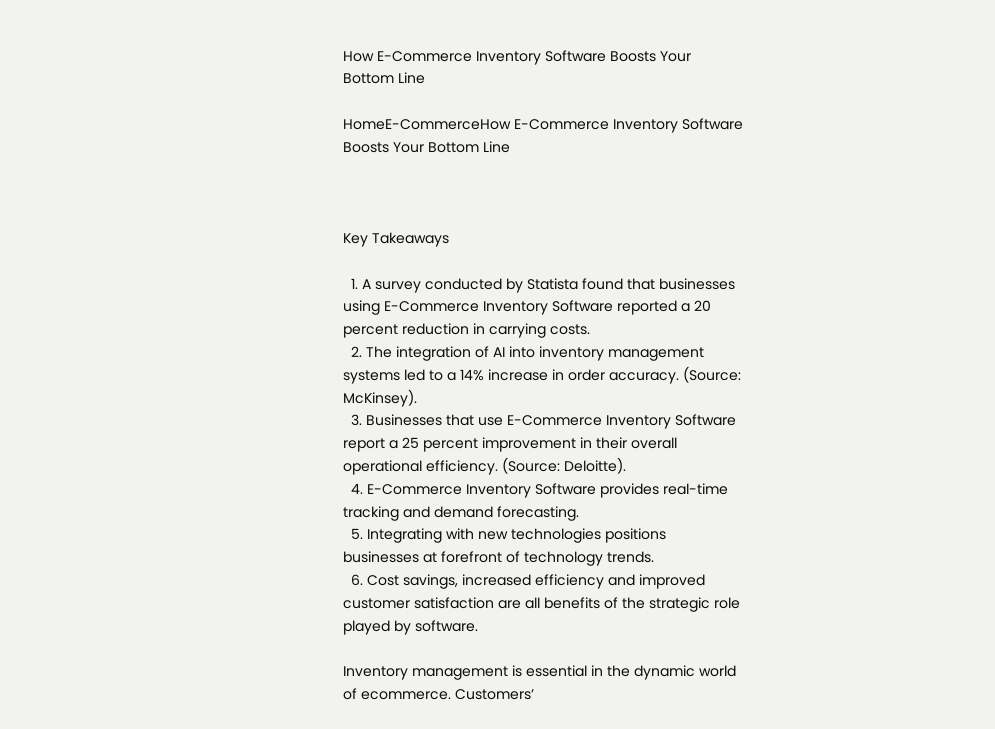How E-Commerce Inventory Software Boosts Your Bottom Line

HomeE-CommerceHow E-Commerce Inventory Software Boosts Your Bottom Line



Key Takeaways

  1. A survey conducted by Statista found that businesses using E-Commerce Inventory Software reported a 20 percent reduction in carrying costs.
  2. The integration of AI into inventory management systems led to a 14% increase in order accuracy. (Source: McKinsey).
  3. Businesses that use E-Commerce Inventory Software report a 25 percent improvement in their overall operational efficiency. (Source: Deloitte).
  4. E-Commerce Inventory Software provides real-time tracking and demand forecasting.
  5. Integrating with new technologies positions businesses at forefront of technology trends.
  6. Cost savings, increased efficiency and improved customer satisfaction are all benefits of the strategic role played by software.

Inventory management is essential in the dynamic world of ecommerce. Customers’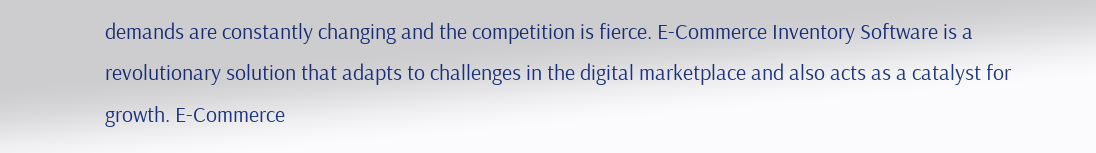demands are constantly changing and the competition is fierce. E-Commerce Inventory Software is a revolutionary solution that adapts to challenges in the digital marketplace and also acts as a catalyst for growth. E-Commerce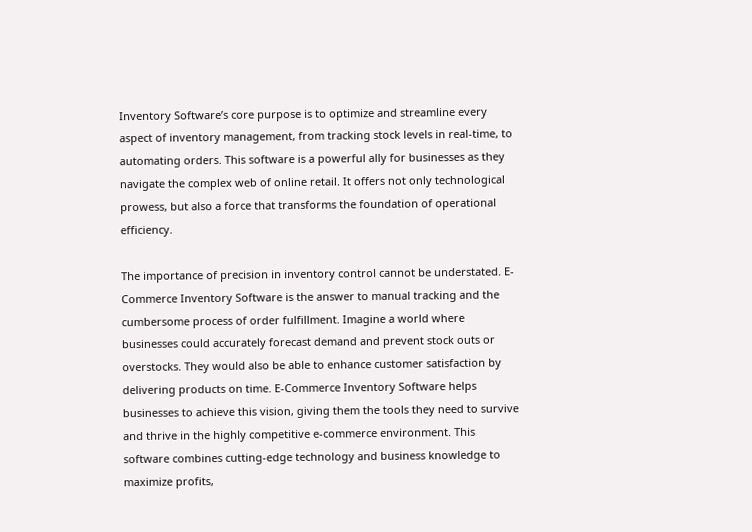Inventory Software’s core purpose is to optimize and streamline every aspect of inventory management, from tracking stock levels in real-time, to automating orders. This software is a powerful ally for businesses as they navigate the complex web of online retail. It offers not only technological prowess, but also a force that transforms the foundation of operational efficiency.

The importance of precision in inventory control cannot be understated. E-Commerce Inventory Software is the answer to manual tracking and the cumbersome process of order fulfillment. Imagine a world where businesses could accurately forecast demand and prevent stock outs or overstocks. They would also be able to enhance customer satisfaction by delivering products on time. E-Commerce Inventory Software helps businesses to achieve this vision, giving them the tools they need to survive and thrive in the highly competitive e-commerce environment. This software combines cutting-edge technology and business knowledge to maximize profits,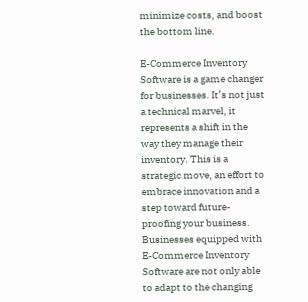minimize costs, and boost the bottom line.

E-Commerce Inventory Software is a game changer for businesses. It’s not just a technical marvel, it represents a shift in the way they manage their inventory. This is a strategic move, an effort to embrace innovation and a step toward future-proofing your business. Businesses equipped with E-Commerce Inventory Software are not only able to adapt to the changing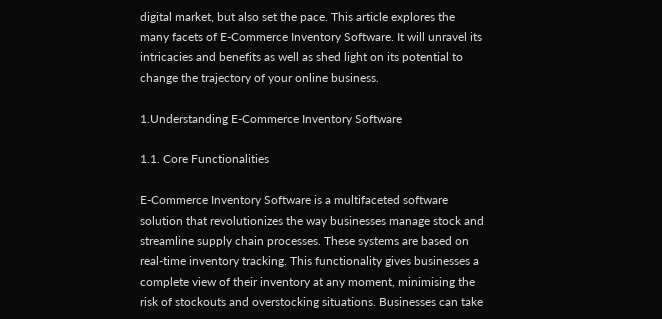digital market, but also set the pace. This article explores the many facets of E-Commerce Inventory Software. It will unravel its intricacies and benefits as well as shed light on its potential to change the trajectory of your online business.

1.Understanding E-Commerce Inventory Software

1.1. Core Functionalities

E-Commerce Inventory Software is a multifaceted software solution that revolutionizes the way businesses manage stock and streamline supply chain processes. These systems are based on real-time inventory tracking. This functionality gives businesses a complete view of their inventory at any moment, minimising the risk of stockouts and overstocking situations. Businesses can take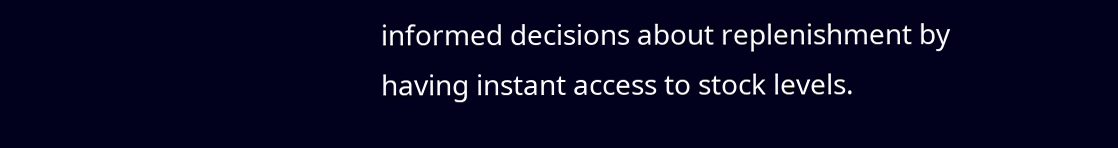informed decisions about replenishment by having instant access to stock levels.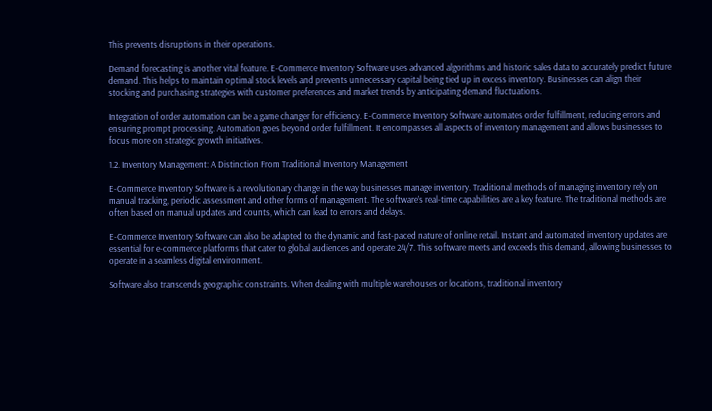This prevents disruptions in their operations.

Demand forecasting is another vital feature. E-Commerce Inventory Software uses advanced algorithms and historic sales data to accurately predict future demand. This helps to maintain optimal stock levels and prevents unnecessary capital being tied up in excess inventory. Businesses can align their stocking and purchasing strategies with customer preferences and market trends by anticipating demand fluctuations.

Integration of order automation can be a game changer for efficiency. E-Commerce Inventory Software automates order fulfillment, reducing errors and ensuring prompt processing. Automation goes beyond order fulfillment. It encompasses all aspects of inventory management and allows businesses to focus more on strategic growth initiatives.

1.2. Inventory Management: A Distinction From Traditional Inventory Management

E-Commerce Inventory Software is a revolutionary change in the way businesses manage inventory. Traditional methods of managing inventory rely on manual tracking, periodic assessment and other forms of management. The software’s real-time capabilities are a key feature. The traditional methods are often based on manual updates and counts, which can lead to errors and delays.

E-Commerce Inventory Software can also be adapted to the dynamic and fast-paced nature of online retail. Instant and automated inventory updates are essential for e-commerce platforms that cater to global audiences and operate 24/7. This software meets and exceeds this demand, allowing businesses to operate in a seamless digital environment.

Software also transcends geographic constraints. When dealing with multiple warehouses or locations, traditional inventory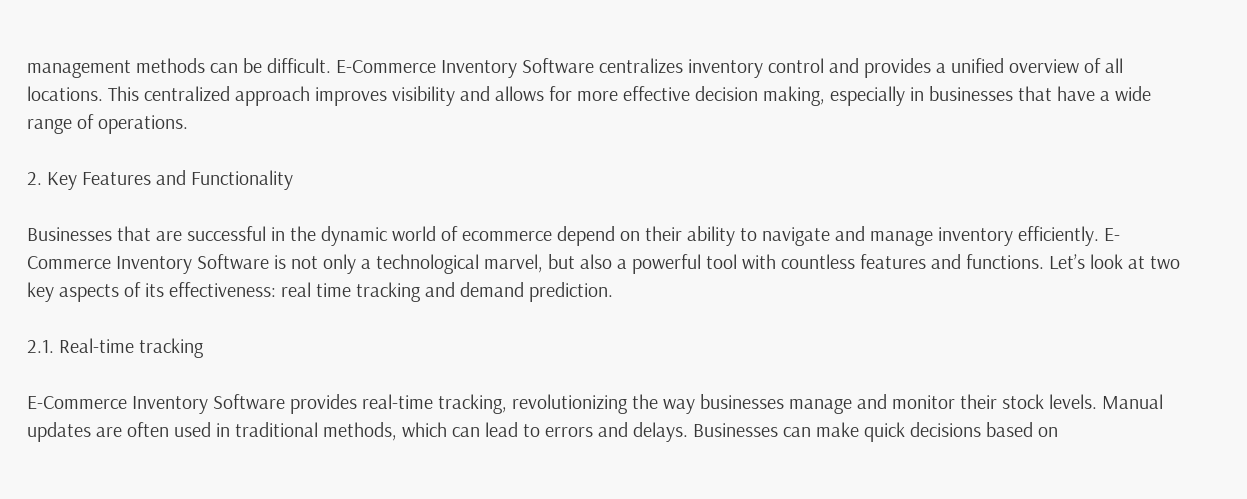management methods can be difficult. E-Commerce Inventory Software centralizes inventory control and provides a unified overview of all locations. This centralized approach improves visibility and allows for more effective decision making, especially in businesses that have a wide range of operations.

2. Key Features and Functionality

Businesses that are successful in the dynamic world of ecommerce depend on their ability to navigate and manage inventory efficiently. E-Commerce Inventory Software is not only a technological marvel, but also a powerful tool with countless features and functions. Let’s look at two key aspects of its effectiveness: real time tracking and demand prediction.

2.1. Real-time tracking

E-Commerce Inventory Software provides real-time tracking, revolutionizing the way businesses manage and monitor their stock levels. Manual updates are often used in traditional methods, which can lead to errors and delays. Businesses can make quick decisions based on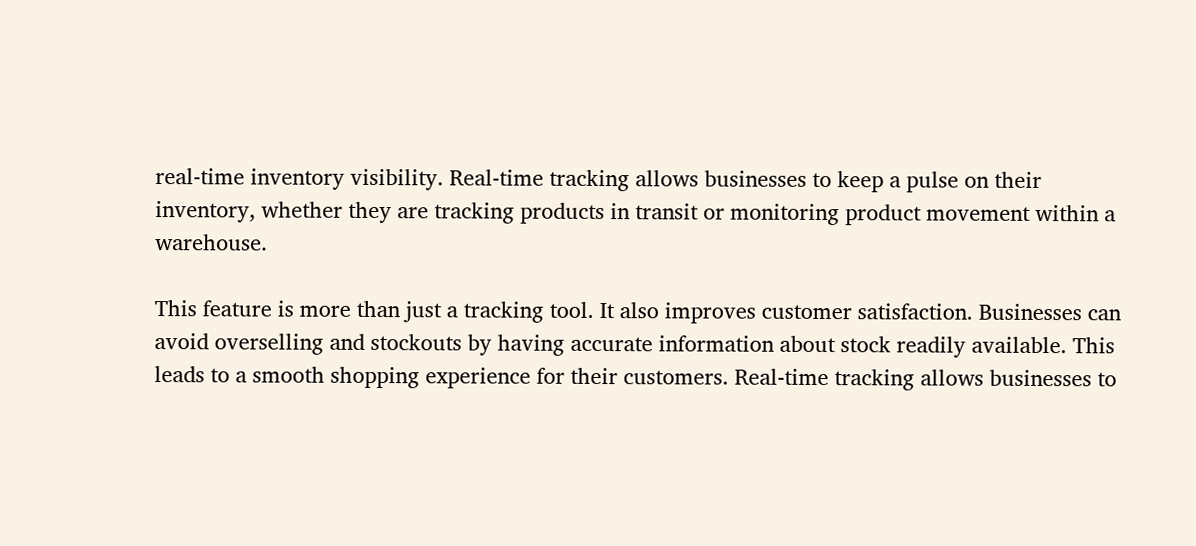real-time inventory visibility. Real-time tracking allows businesses to keep a pulse on their inventory, whether they are tracking products in transit or monitoring product movement within a warehouse.

This feature is more than just a tracking tool. It also improves customer satisfaction. Businesses can avoid overselling and stockouts by having accurate information about stock readily available. This leads to a smooth shopping experience for their customers. Real-time tracking allows businesses to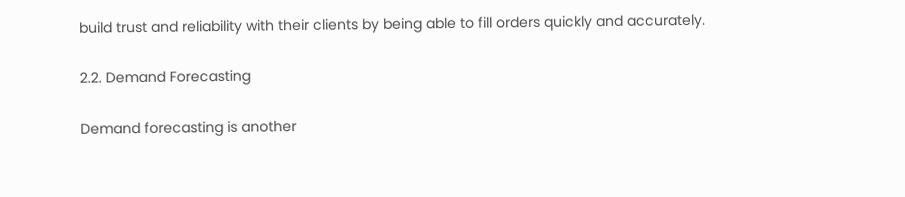build trust and reliability with their clients by being able to fill orders quickly and accurately.

2.2. Demand Forecasting

Demand forecasting is another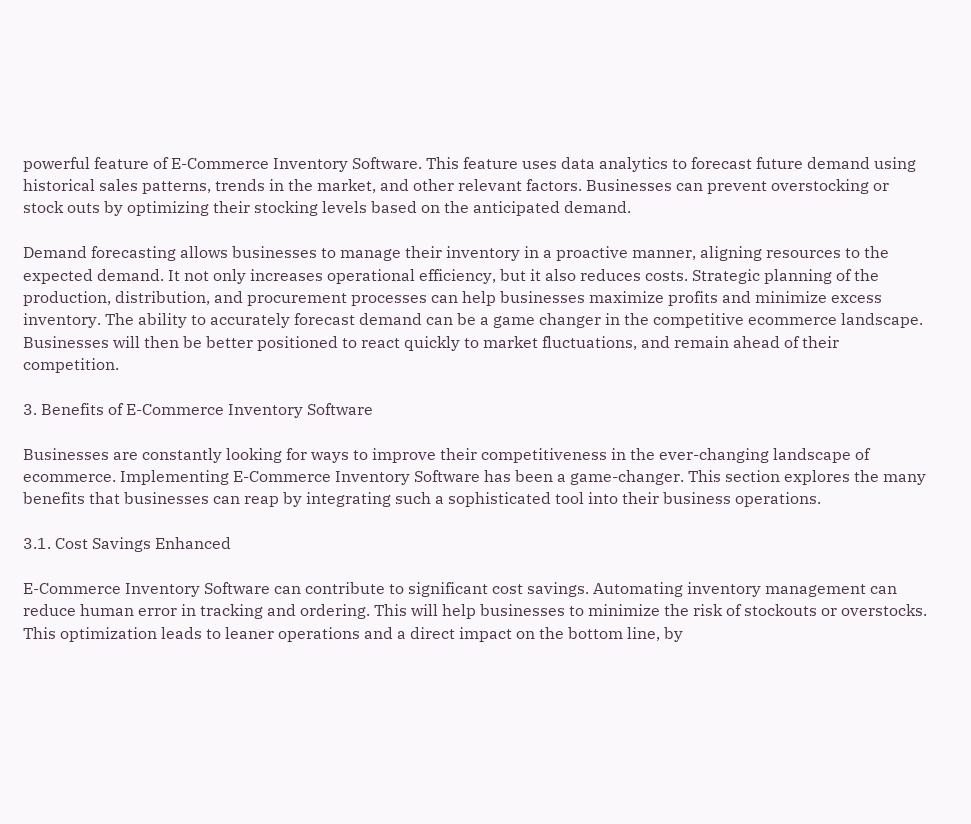powerful feature of E-Commerce Inventory Software. This feature uses data analytics to forecast future demand using historical sales patterns, trends in the market, and other relevant factors. Businesses can prevent overstocking or stock outs by optimizing their stocking levels based on the anticipated demand.

Demand forecasting allows businesses to manage their inventory in a proactive manner, aligning resources to the expected demand. It not only increases operational efficiency, but it also reduces costs. Strategic planning of the production, distribution, and procurement processes can help businesses maximize profits and minimize excess inventory. The ability to accurately forecast demand can be a game changer in the competitive ecommerce landscape. Businesses will then be better positioned to react quickly to market fluctuations, and remain ahead of their competition.

3. Benefits of E-Commerce Inventory Software

Businesses are constantly looking for ways to improve their competitiveness in the ever-changing landscape of ecommerce. Implementing E-Commerce Inventory Software has been a game-changer. This section explores the many benefits that businesses can reap by integrating such a sophisticated tool into their business operations.

3.1. Cost Savings Enhanced

E-Commerce Inventory Software can contribute to significant cost savings. Automating inventory management can reduce human error in tracking and ordering. This will help businesses to minimize the risk of stockouts or overstocks. This optimization leads to leaner operations and a direct impact on the bottom line, by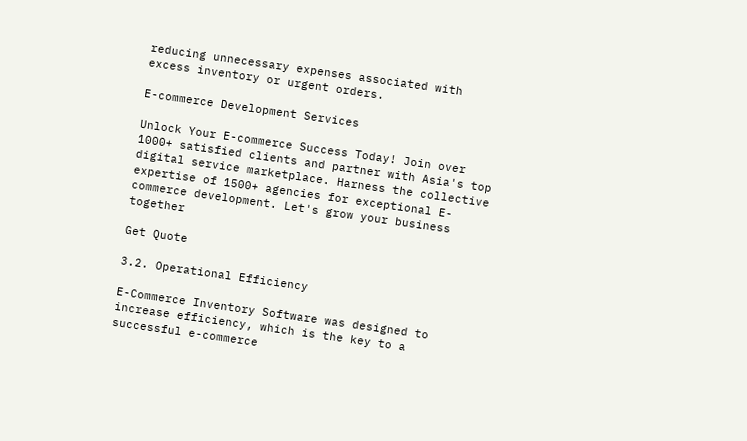reducing unnecessary expenses associated with excess inventory or urgent orders.

E-commerce Development Services

Unlock Your E-commerce Success Today! Join over 1000+ satisfied clients and partner with Asia's top digital service marketplace. Harness the collective expertise of 1500+ agencies for exceptional E-commerce development. Let's grow your business together

Get Quote

3.2. Operational Efficiency

E-Commerce Inventory Software was designed to increase efficiency, which is the key to a successful e-commerce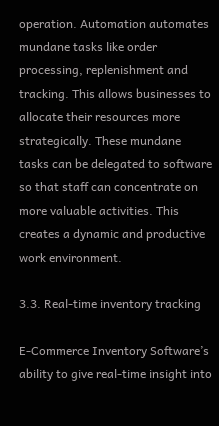operation. Automation automates mundane tasks like order processing, replenishment and tracking. This allows businesses to allocate their resources more strategically. These mundane tasks can be delegated to software so that staff can concentrate on more valuable activities. This creates a dynamic and productive work environment.

3.3. Real-time inventory tracking

E-Commerce Inventory Software’s ability to give real-time insight into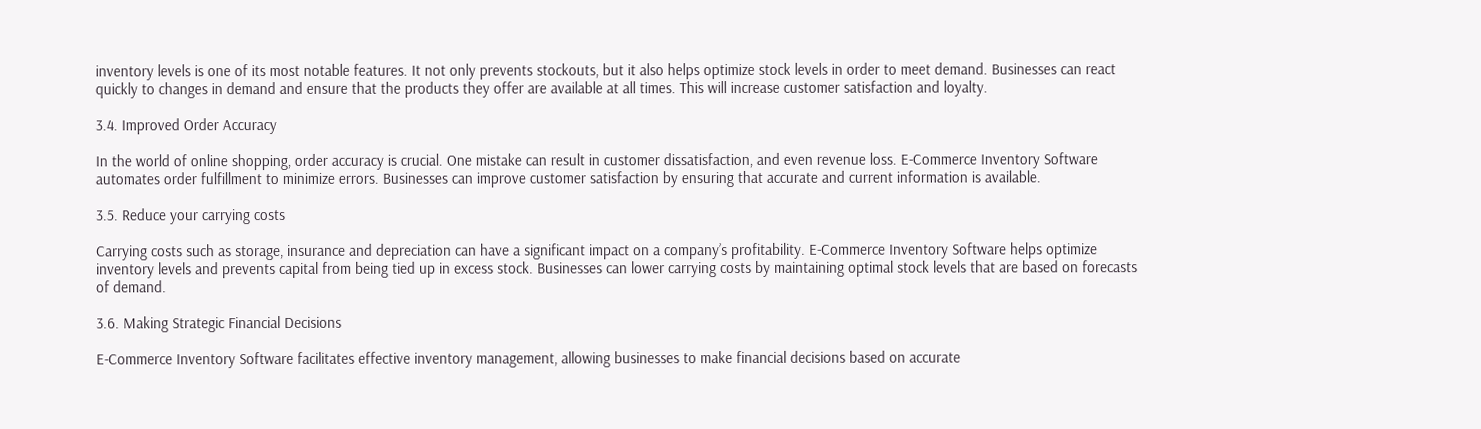inventory levels is one of its most notable features. It not only prevents stockouts, but it also helps optimize stock levels in order to meet demand. Businesses can react quickly to changes in demand and ensure that the products they offer are available at all times. This will increase customer satisfaction and loyalty.

3.4. Improved Order Accuracy

In the world of online shopping, order accuracy is crucial. One mistake can result in customer dissatisfaction, and even revenue loss. E-Commerce Inventory Software automates order fulfillment to minimize errors. Businesses can improve customer satisfaction by ensuring that accurate and current information is available.

3.5. Reduce your carrying costs

Carrying costs such as storage, insurance and depreciation can have a significant impact on a company’s profitability. E-Commerce Inventory Software helps optimize inventory levels and prevents capital from being tied up in excess stock. Businesses can lower carrying costs by maintaining optimal stock levels that are based on forecasts of demand.

3.6. Making Strategic Financial Decisions

E-Commerce Inventory Software facilitates effective inventory management, allowing businesses to make financial decisions based on accurate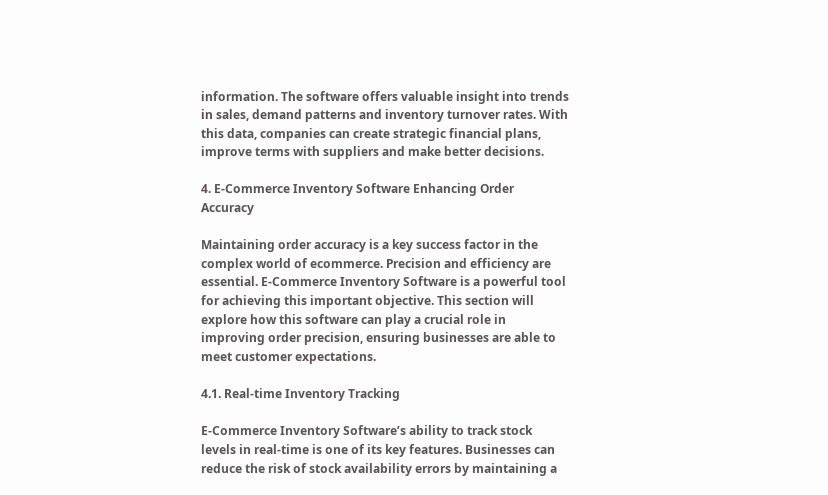information. The software offers valuable insight into trends in sales, demand patterns and inventory turnover rates. With this data, companies can create strategic financial plans, improve terms with suppliers and make better decisions.

4. E-Commerce Inventory Software Enhancing Order Accuracy

Maintaining order accuracy is a key success factor in the complex world of ecommerce. Precision and efficiency are essential. E-Commerce Inventory Software is a powerful tool for achieving this important objective. This section will explore how this software can play a crucial role in improving order precision, ensuring businesses are able to meet customer expectations.

4.1. Real-time Inventory Tracking

E-Commerce Inventory Software’s ability to track stock levels in real-time is one of its key features. Businesses can reduce the risk of stock availability errors by maintaining a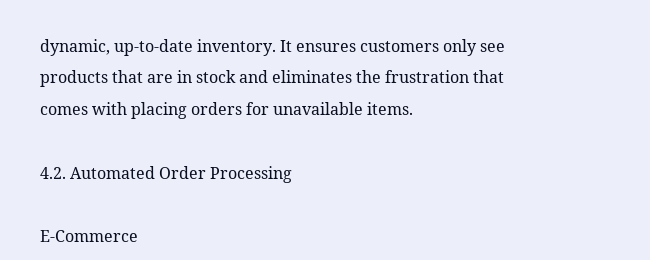dynamic, up-to-date inventory. It ensures customers only see products that are in stock and eliminates the frustration that comes with placing orders for unavailable items.

4.2. Automated Order Processing

E-Commerce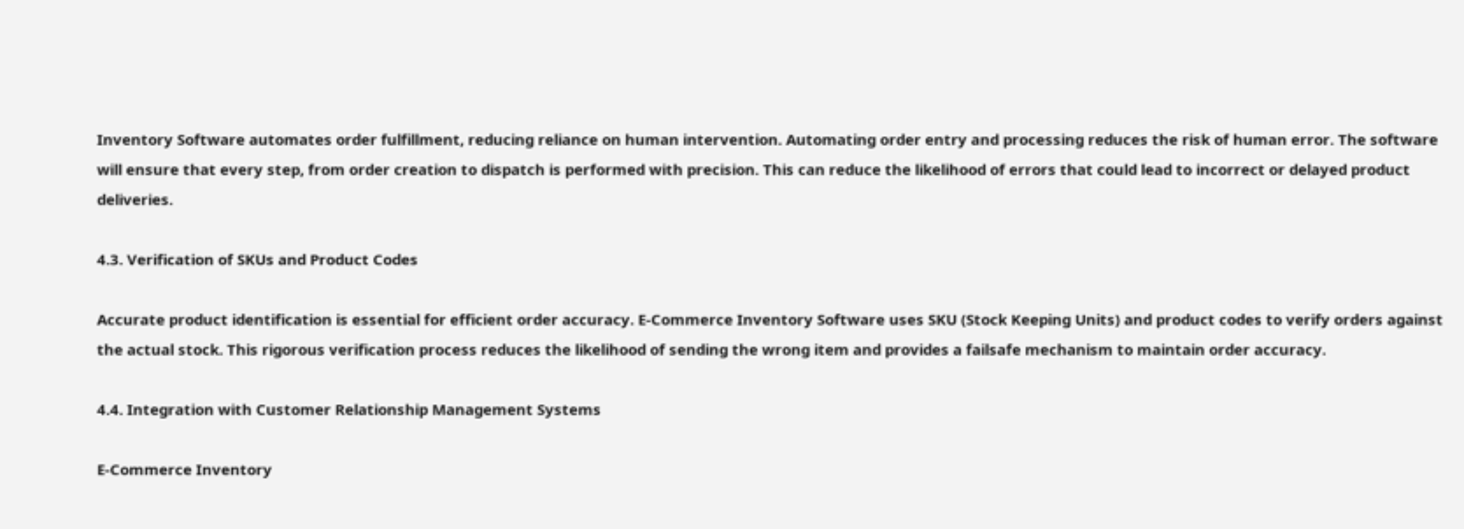Inventory Software automates order fulfillment, reducing reliance on human intervention. Automating order entry and processing reduces the risk of human error. The software will ensure that every step, from order creation to dispatch is performed with precision. This can reduce the likelihood of errors that could lead to incorrect or delayed product deliveries.

4.3. Verification of SKUs and Product Codes

Accurate product identification is essential for efficient order accuracy. E-Commerce Inventory Software uses SKU (Stock Keeping Units) and product codes to verify orders against the actual stock. This rigorous verification process reduces the likelihood of sending the wrong item and provides a failsafe mechanism to maintain order accuracy.

4.4. Integration with Customer Relationship Management Systems

E-Commerce Inventory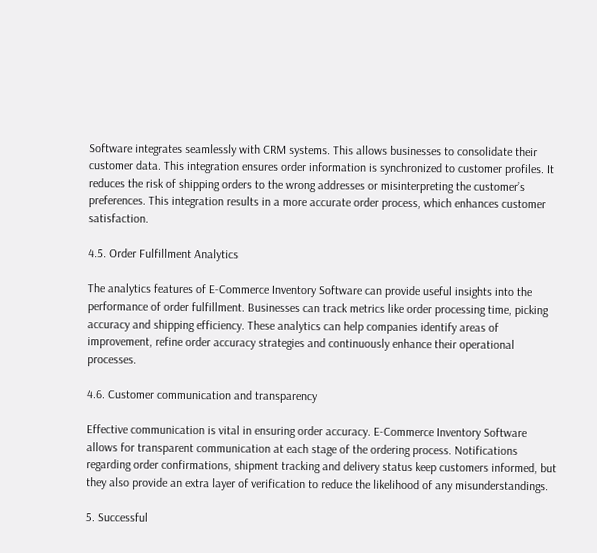Software integrates seamlessly with CRM systems. This allows businesses to consolidate their customer data. This integration ensures order information is synchronized to customer profiles. It reduces the risk of shipping orders to the wrong addresses or misinterpreting the customer’s preferences. This integration results in a more accurate order process, which enhances customer satisfaction.

4.5. Order Fulfillment Analytics

The analytics features of E-Commerce Inventory Software can provide useful insights into the performance of order fulfillment. Businesses can track metrics like order processing time, picking accuracy and shipping efficiency. These analytics can help companies identify areas of improvement, refine order accuracy strategies and continuously enhance their operational processes.

4.6. Customer communication and transparency

Effective communication is vital in ensuring order accuracy. E-Commerce Inventory Software allows for transparent communication at each stage of the ordering process. Notifications regarding order confirmations, shipment tracking and delivery status keep customers informed, but they also provide an extra layer of verification to reduce the likelihood of any misunderstandings.

5. Successful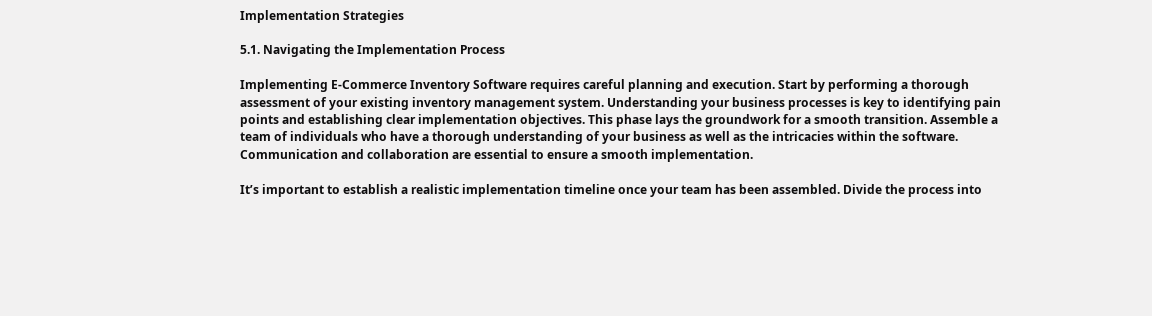Implementation Strategies

5.1. Navigating the Implementation Process

Implementing E-Commerce Inventory Software requires careful planning and execution. Start by performing a thorough assessment of your existing inventory management system. Understanding your business processes is key to identifying pain points and establishing clear implementation objectives. This phase lays the groundwork for a smooth transition. Assemble a team of individuals who have a thorough understanding of your business as well as the intricacies within the software. Communication and collaboration are essential to ensure a smooth implementation.

It’s important to establish a realistic implementation timeline once your team has been assembled. Divide the process into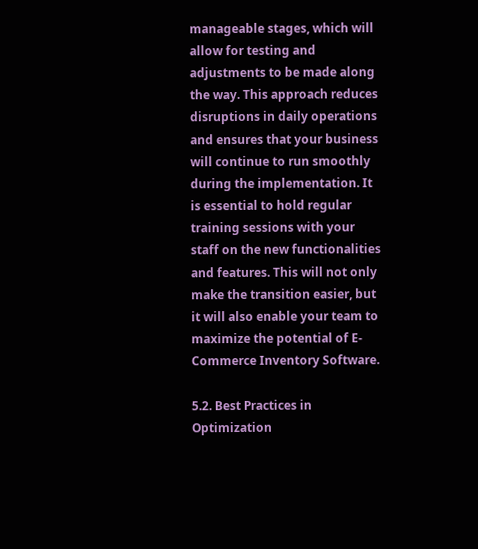manageable stages, which will allow for testing and adjustments to be made along the way. This approach reduces disruptions in daily operations and ensures that your business will continue to run smoothly during the implementation. It is essential to hold regular training sessions with your staff on the new functionalities and features. This will not only make the transition easier, but it will also enable your team to maximize the potential of E-Commerce Inventory Software.

5.2. Best Practices in Optimization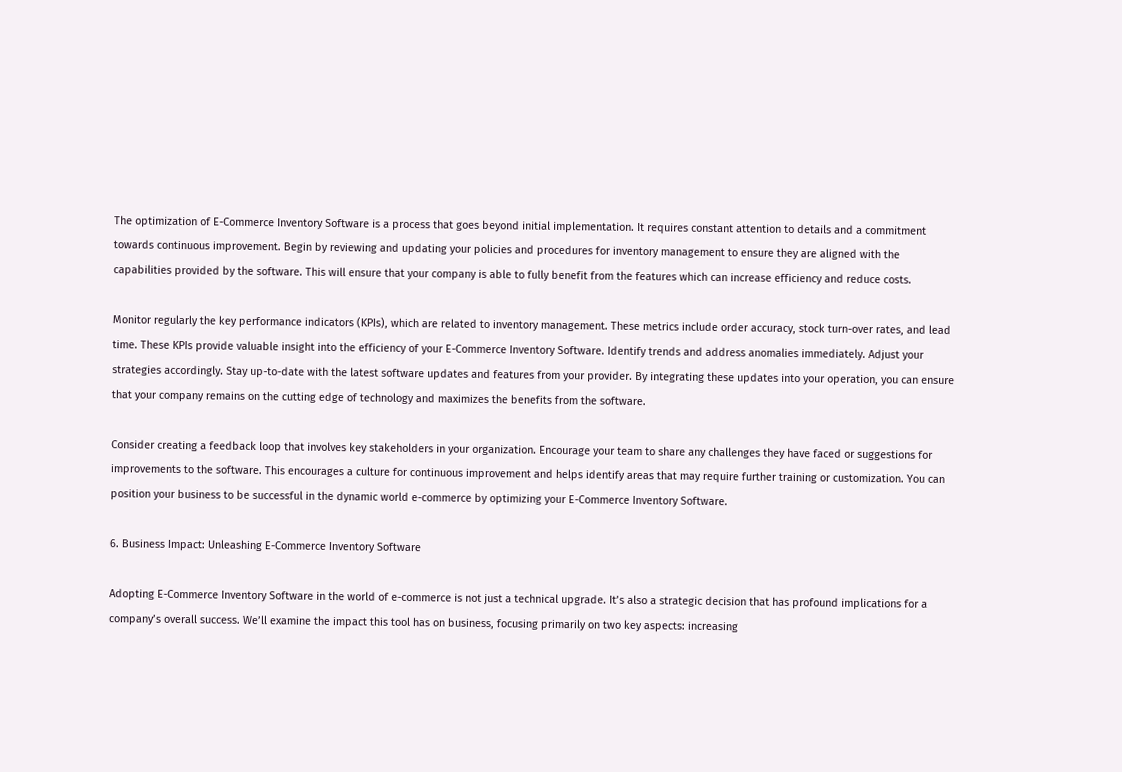The optimization of E-Commerce Inventory Software is a process that goes beyond initial implementation. It requires constant attention to details and a commitment towards continuous improvement. Begin by reviewing and updating your policies and procedures for inventory management to ensure they are aligned with the capabilities provided by the software. This will ensure that your company is able to fully benefit from the features which can increase efficiency and reduce costs.

Monitor regularly the key performance indicators (KPIs), which are related to inventory management. These metrics include order accuracy, stock turn-over rates, and lead time. These KPIs provide valuable insight into the efficiency of your E-Commerce Inventory Software. Identify trends and address anomalies immediately. Adjust your strategies accordingly. Stay up-to-date with the latest software updates and features from your provider. By integrating these updates into your operation, you can ensure that your company remains on the cutting edge of technology and maximizes the benefits from the software.

Consider creating a feedback loop that involves key stakeholders in your organization. Encourage your team to share any challenges they have faced or suggestions for improvements to the software. This encourages a culture for continuous improvement and helps identify areas that may require further training or customization. You can position your business to be successful in the dynamic world e-commerce by optimizing your E-Commerce Inventory Software.

6. Business Impact: Unleashing E-Commerce Inventory Software

Adopting E-Commerce Inventory Software in the world of e-commerce is not just a technical upgrade. It’s also a strategic decision that has profound implications for a company’s overall success. We’ll examine the impact this tool has on business, focusing primarily on two key aspects: increasing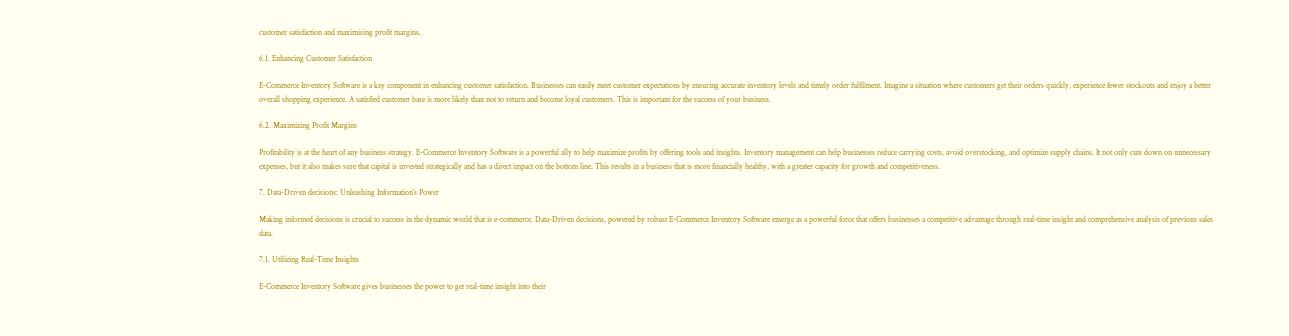customer satisfaction and maximising profit margins.

6.1. Enhancing Customer Satisfaction

E-Commerce Inventory Software is a key component in enhancing customer satisfaction. Businesses can easily meet customer expectations by ensuring accurate inventory levels and timely order fulfilment. Imagine a situation where customers get their orders quickly, experience fewer stockouts and enjoy a better overall shopping experience. A satisfied customer base is more likely than not to return and become loyal customers. This is important for the success of your business.

6.2. Maximizing Profit Margins

Profitability is at the heart of any business strategy. E-Commerce Inventory Software is a powerful ally to help maximize profits by offering tools and insights. Inventory management can help businesses reduce carrying costs, avoid overstocking, and optimize supply chains. It not only cuts down on unnecessary expenses, but it also makes sure that capital is invested strategically and has a direct impact on the bottom line. This results in a business that is more financially healthy, with a greater capacity for growth and competitiveness.

7. Data-Driven decisions: Unleashing Information’s Power

Making informed decisions is crucial to success in the dynamic world that is e-commerce. Data-Driven decisions, powered by robust E-Commerce Inventory Software emerge as a powerful force that offers businesses a competitive advantage through real-time insight and comprehensive analysis of previous sales data.

7.1. Utilizing Real-Time Insights

E-Commerce Inventory Software gives businesses the power to get real-time insight into their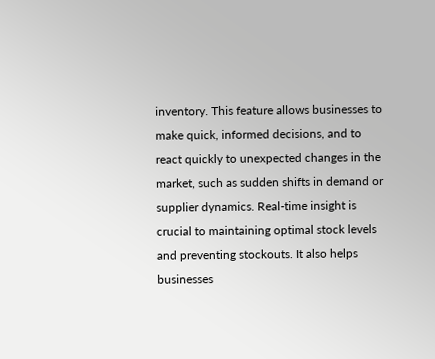inventory. This feature allows businesses to make quick, informed decisions, and to react quickly to unexpected changes in the market, such as sudden shifts in demand or supplier dynamics. Real-time insight is crucial to maintaining optimal stock levels and preventing stockouts. It also helps businesses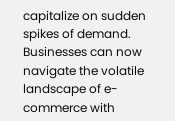capitalize on sudden spikes of demand. Businesses can now navigate the volatile landscape of e-commerce with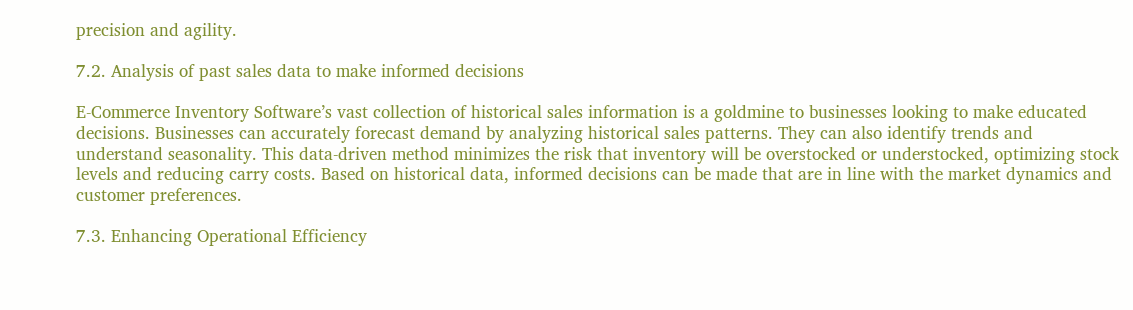precision and agility.

7.2. Analysis of past sales data to make informed decisions

E-Commerce Inventory Software’s vast collection of historical sales information is a goldmine to businesses looking to make educated decisions. Businesses can accurately forecast demand by analyzing historical sales patterns. They can also identify trends and understand seasonality. This data-driven method minimizes the risk that inventory will be overstocked or understocked, optimizing stock levels and reducing carry costs. Based on historical data, informed decisions can be made that are in line with the market dynamics and customer preferences.

7.3. Enhancing Operational Efficiency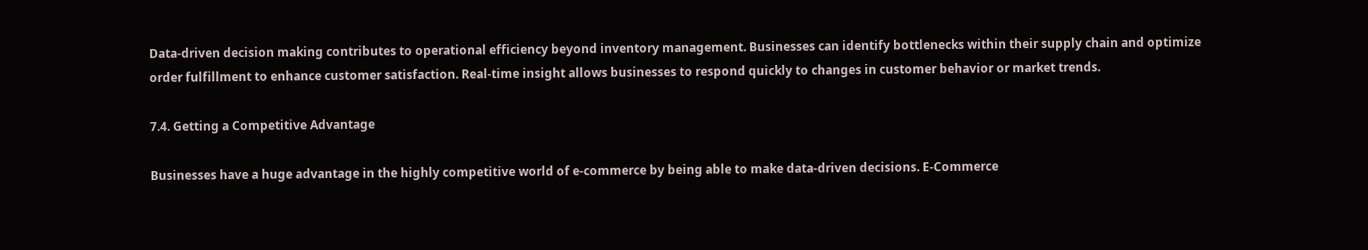Data-driven decision making contributes to operational efficiency beyond inventory management. Businesses can identify bottlenecks within their supply chain and optimize order fulfillment to enhance customer satisfaction. Real-time insight allows businesses to respond quickly to changes in customer behavior or market trends.

7.4. Getting a Competitive Advantage

Businesses have a huge advantage in the highly competitive world of e-commerce by being able to make data-driven decisions. E-Commerce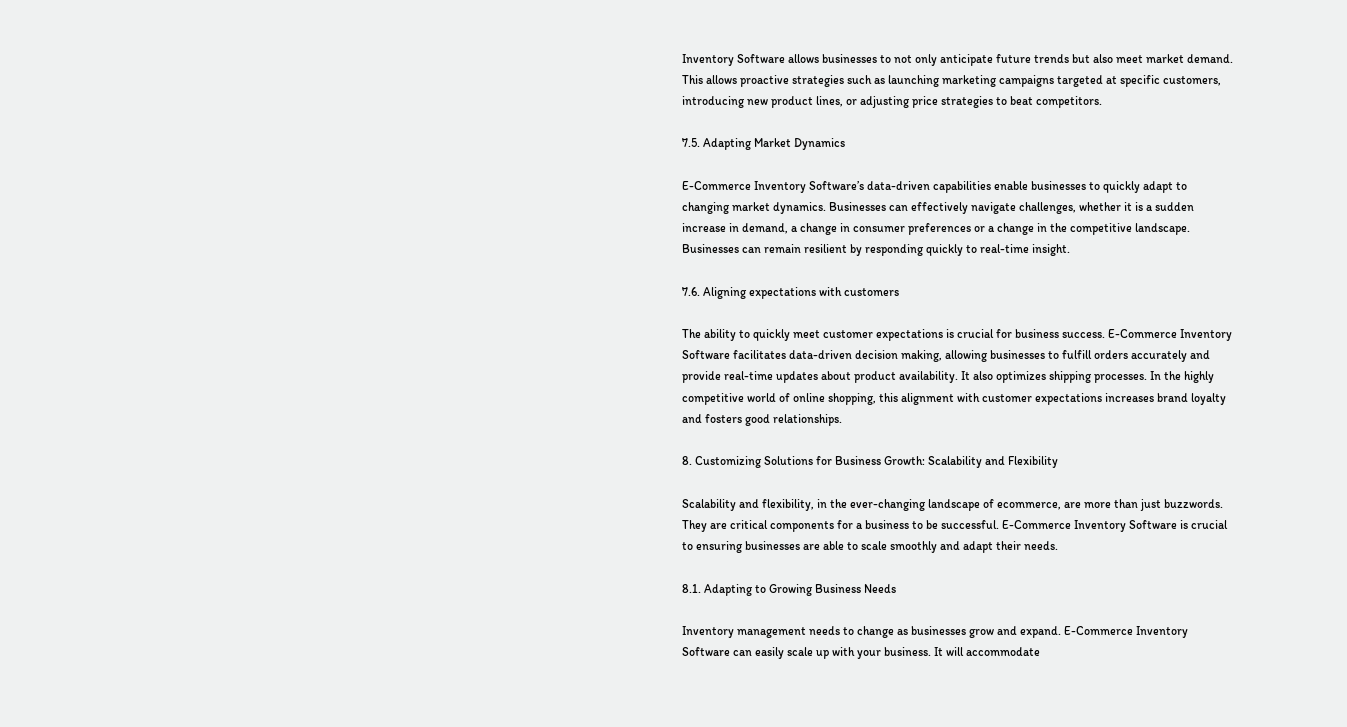Inventory Software allows businesses to not only anticipate future trends but also meet market demand. This allows proactive strategies such as launching marketing campaigns targeted at specific customers, introducing new product lines, or adjusting price strategies to beat competitors.

7.5. Adapting Market Dynamics

E-Commerce Inventory Software’s data-driven capabilities enable businesses to quickly adapt to changing market dynamics. Businesses can effectively navigate challenges, whether it is a sudden increase in demand, a change in consumer preferences or a change in the competitive landscape. Businesses can remain resilient by responding quickly to real-time insight.

7.6. Aligning expectations with customers

The ability to quickly meet customer expectations is crucial for business success. E-Commerce Inventory Software facilitates data-driven decision making, allowing businesses to fulfill orders accurately and provide real-time updates about product availability. It also optimizes shipping processes. In the highly competitive world of online shopping, this alignment with customer expectations increases brand loyalty and fosters good relationships.

8. Customizing Solutions for Business Growth: Scalability and Flexibility

Scalability and flexibility, in the ever-changing landscape of ecommerce, are more than just buzzwords. They are critical components for a business to be successful. E-Commerce Inventory Software is crucial to ensuring businesses are able to scale smoothly and adapt their needs.

8.1. Adapting to Growing Business Needs

Inventory management needs to change as businesses grow and expand. E-Commerce Inventory Software can easily scale up with your business. It will accommodate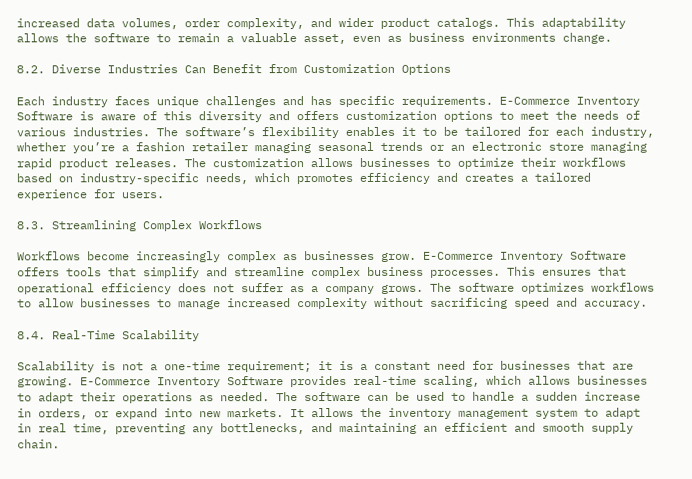increased data volumes, order complexity, and wider product catalogs. This adaptability allows the software to remain a valuable asset, even as business environments change.

8.2. Diverse Industries Can Benefit from Customization Options

Each industry faces unique challenges and has specific requirements. E-Commerce Inventory Software is aware of this diversity and offers customization options to meet the needs of various industries. The software’s flexibility enables it to be tailored for each industry, whether you’re a fashion retailer managing seasonal trends or an electronic store managing rapid product releases. The customization allows businesses to optimize their workflows based on industry-specific needs, which promotes efficiency and creates a tailored experience for users.

8.3. Streamlining Complex Workflows

Workflows become increasingly complex as businesses grow. E-Commerce Inventory Software offers tools that simplify and streamline complex business processes. This ensures that operational efficiency does not suffer as a company grows. The software optimizes workflows to allow businesses to manage increased complexity without sacrificing speed and accuracy.

8.4. Real-Time Scalability

Scalability is not a one-time requirement; it is a constant need for businesses that are growing. E-Commerce Inventory Software provides real-time scaling, which allows businesses to adapt their operations as needed. The software can be used to handle a sudden increase in orders, or expand into new markets. It allows the inventory management system to adapt in real time, preventing any bottlenecks, and maintaining an efficient and smooth supply chain.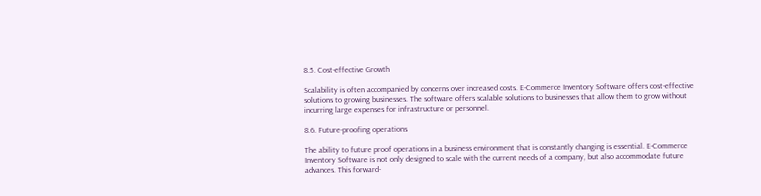8.5. Cost-effective Growth

Scalability is often accompanied by concerns over increased costs. E-Commerce Inventory Software offers cost-effective solutions to growing businesses. The software offers scalable solutions to businesses that allow them to grow without incurring large expenses for infrastructure or personnel.

8.6. Future-proofing operations

The ability to future proof operations in a business environment that is constantly changing is essential. E-Commerce Inventory Software is not only designed to scale with the current needs of a company, but also accommodate future advances. This forward-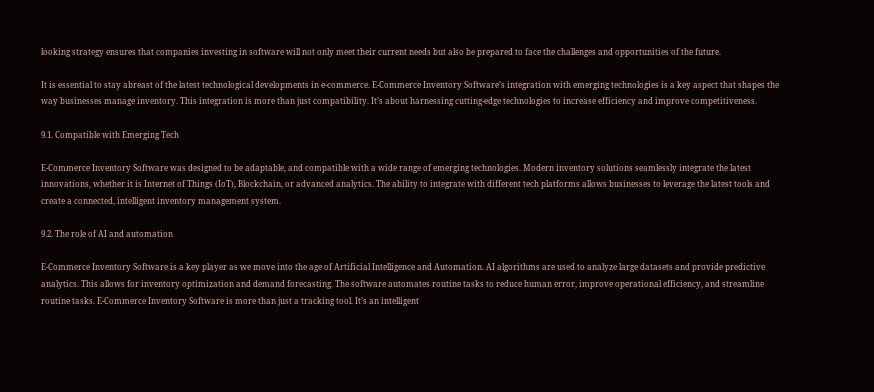looking strategy ensures that companies investing in software will not only meet their current needs but also be prepared to face the challenges and opportunities of the future.

It is essential to stay abreast of the latest technological developments in e-commerce. E-Commerce Inventory Software’s integration with emerging technologies is a key aspect that shapes the way businesses manage inventory. This integration is more than just compatibility. It’s about harnessing cutting-edge technologies to increase efficiency and improve competitiveness.

9.1. Compatible with Emerging Tech

E-Commerce Inventory Software was designed to be adaptable, and compatible with a wide range of emerging technologies. Modern inventory solutions seamlessly integrate the latest innovations, whether it is Internet of Things (IoT), Blockchain, or advanced analytics. The ability to integrate with different tech platforms allows businesses to leverage the latest tools and create a connected, intelligent inventory management system.

9.2. The role of AI and automation

E-Commerce Inventory Software is a key player as we move into the age of Artificial Intelligence and Automation. AI algorithms are used to analyze large datasets and provide predictive analytics. This allows for inventory optimization and demand forecasting. The software automates routine tasks to reduce human error, improve operational efficiency, and streamline routine tasks. E-Commerce Inventory Software is more than just a tracking tool. It’s an intelligent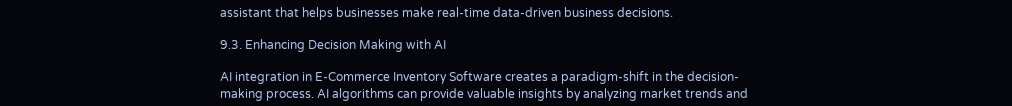assistant that helps businesses make real-time data-driven business decisions.

9.3. Enhancing Decision Making with AI

AI integration in E-Commerce Inventory Software creates a paradigm-shift in the decision-making process. AI algorithms can provide valuable insights by analyzing market trends and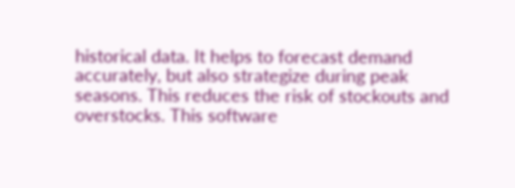historical data. It helps to forecast demand accurately, but also strategize during peak seasons. This reduces the risk of stockouts and overstocks. This software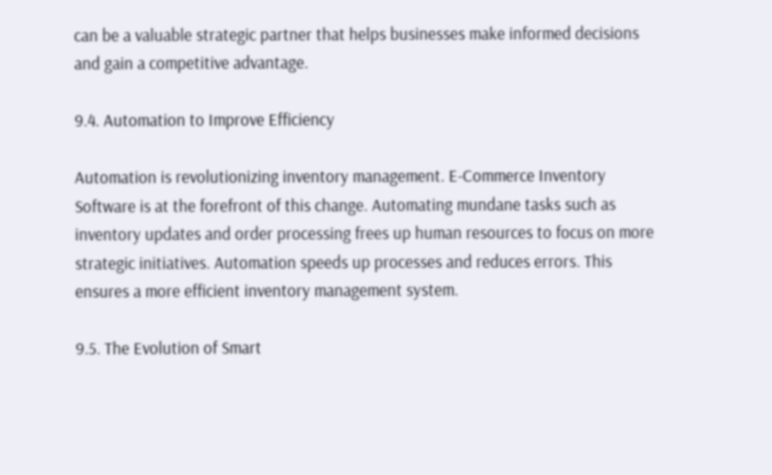can be a valuable strategic partner that helps businesses make informed decisions and gain a competitive advantage.

9.4. Automation to Improve Efficiency

Automation is revolutionizing inventory management. E-Commerce Inventory Software is at the forefront of this change. Automating mundane tasks such as inventory updates and order processing frees up human resources to focus on more strategic initiatives. Automation speeds up processes and reduces errors. This ensures a more efficient inventory management system.

9.5. The Evolution of Smart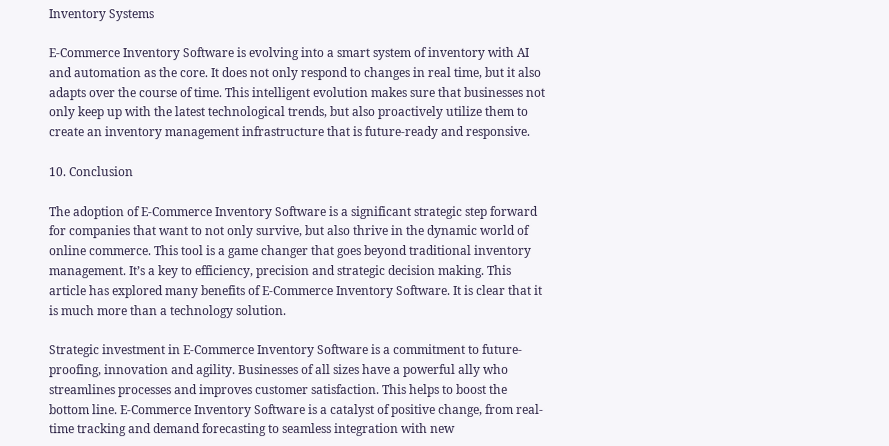Inventory Systems

E-Commerce Inventory Software is evolving into a smart system of inventory with AI and automation as the core. It does not only respond to changes in real time, but it also adapts over the course of time. This intelligent evolution makes sure that businesses not only keep up with the latest technological trends, but also proactively utilize them to create an inventory management infrastructure that is future-ready and responsive.

10. Conclusion

The adoption of E-Commerce Inventory Software is a significant strategic step forward for companies that want to not only survive, but also thrive in the dynamic world of online commerce. This tool is a game changer that goes beyond traditional inventory management. It’s a key to efficiency, precision and strategic decision making. This article has explored many benefits of E-Commerce Inventory Software. It is clear that it is much more than a technology solution.

Strategic investment in E-Commerce Inventory Software is a commitment to future-proofing, innovation and agility. Businesses of all sizes have a powerful ally who streamlines processes and improves customer satisfaction. This helps to boost the bottom line. E-Commerce Inventory Software is a catalyst of positive change, from real-time tracking and demand forecasting to seamless integration with new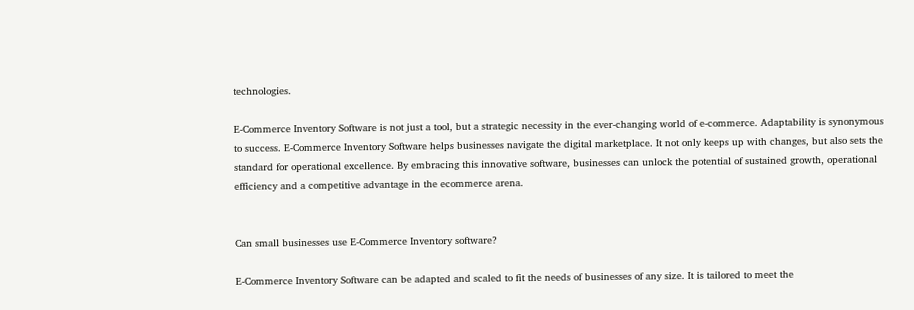technologies.

E-Commerce Inventory Software is not just a tool, but a strategic necessity in the ever-changing world of e-commerce. Adaptability is synonymous to success. E-Commerce Inventory Software helps businesses navigate the digital marketplace. It not only keeps up with changes, but also sets the standard for operational excellence. By embracing this innovative software, businesses can unlock the potential of sustained growth, operational efficiency and a competitive advantage in the ecommerce arena.


Can small businesses use E-Commerce Inventory software?

E-Commerce Inventory Software can be adapted and scaled to fit the needs of businesses of any size. It is tailored to meet the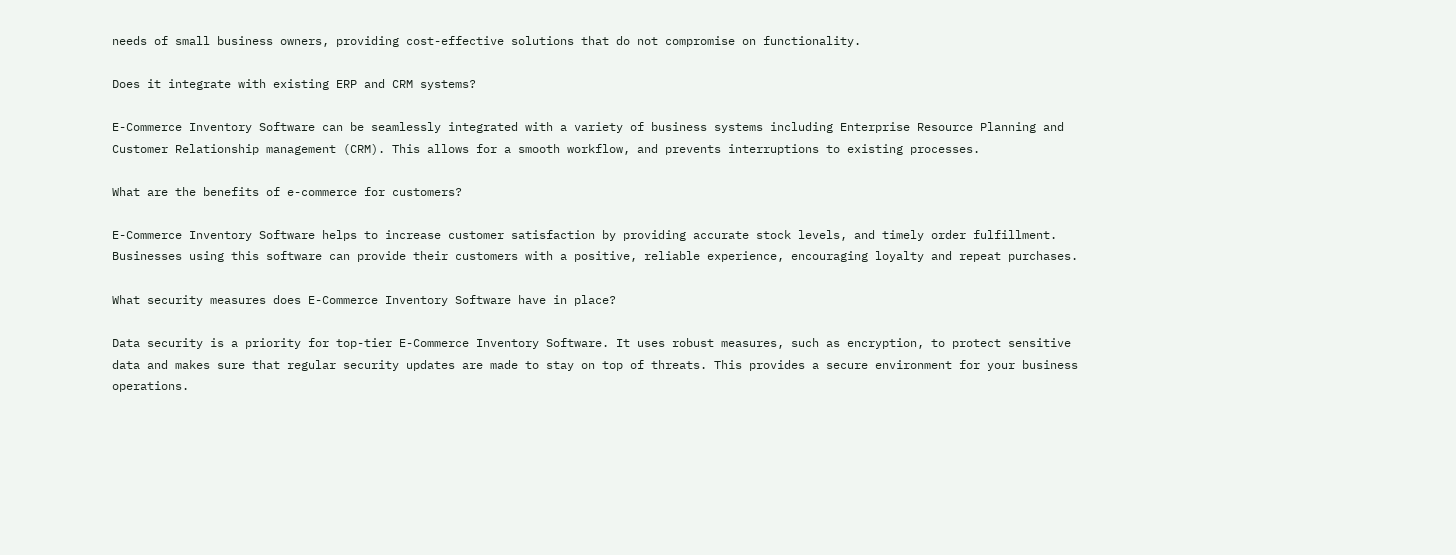needs of small business owners, providing cost-effective solutions that do not compromise on functionality.

Does it integrate with existing ERP and CRM systems?

E-Commerce Inventory Software can be seamlessly integrated with a variety of business systems including Enterprise Resource Planning and Customer Relationship management (CRM). This allows for a smooth workflow, and prevents interruptions to existing processes.

What are the benefits of e-commerce for customers?

E-Commerce Inventory Software helps to increase customer satisfaction by providing accurate stock levels, and timely order fulfillment. Businesses using this software can provide their customers with a positive, reliable experience, encouraging loyalty and repeat purchases.

What security measures does E-Commerce Inventory Software have in place?

Data security is a priority for top-tier E-Commerce Inventory Software. It uses robust measures, such as encryption, to protect sensitive data and makes sure that regular security updates are made to stay on top of threats. This provides a secure environment for your business operations.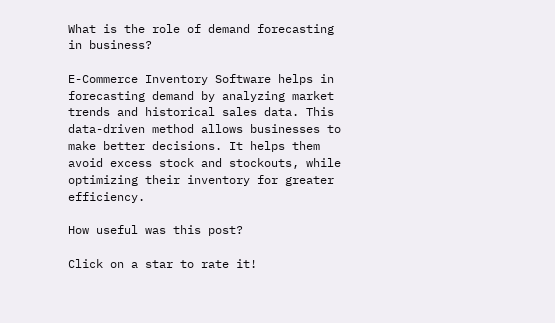What is the role of demand forecasting in business?

E-Commerce Inventory Software helps in forecasting demand by analyzing market trends and historical sales data. This data-driven method allows businesses to make better decisions. It helps them avoid excess stock and stockouts, while optimizing their inventory for greater efficiency.

How useful was this post?

Click on a star to rate it!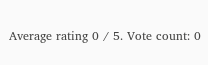Average rating 0 / 5. Vote count: 0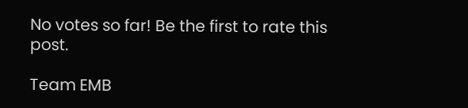No votes so far! Be the first to rate this post.

Team EMB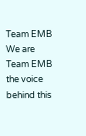Team EMB
We are Team EMB the voice behind this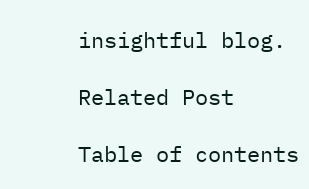insightful blog.

Related Post

Table of contents